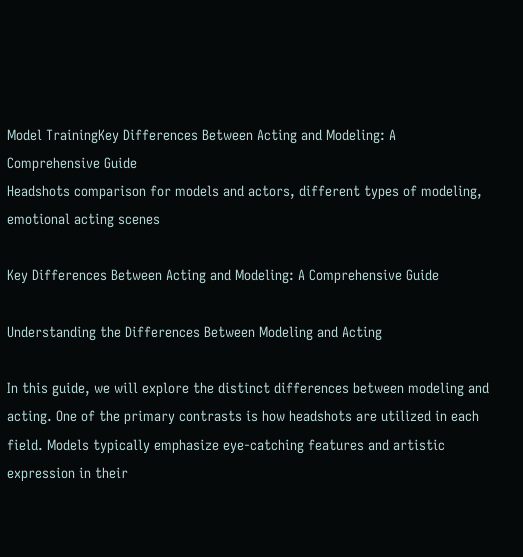Model TrainingKey Differences Between Acting and Modeling: A Comprehensive Guide
Headshots comparison for models and actors, different types of modeling, emotional acting scenes

Key Differences Between Acting and Modeling: A Comprehensive Guide

Understanding the Differences Between Modeling and Acting

In this guide, we will explore the distinct differences between modeling and acting. One of the primary contrasts is how headshots are utilized in each field. Models typically emphasize eye-catching features and artistic expression in their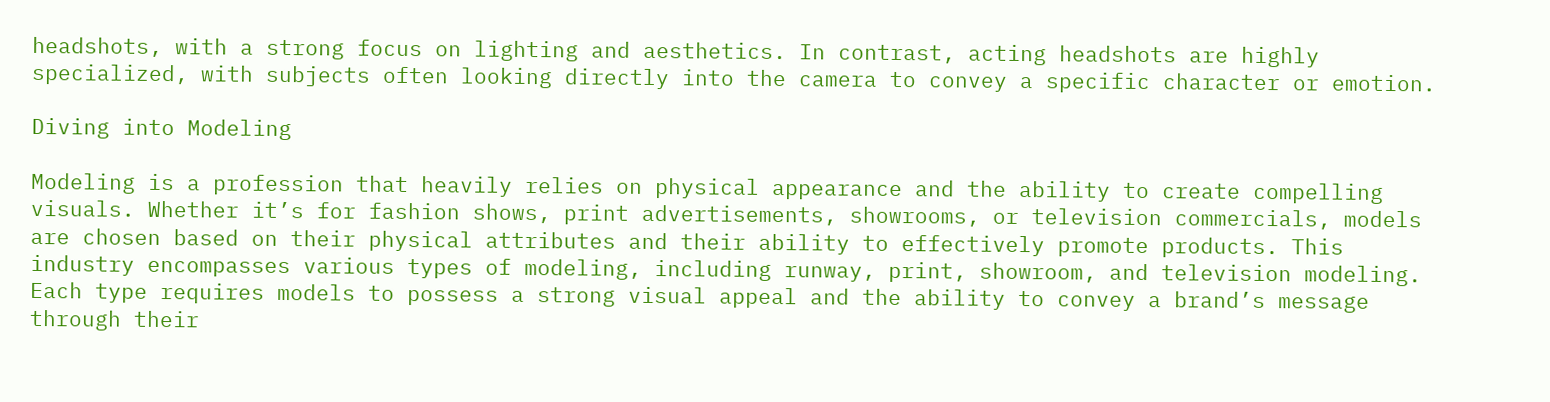headshots, with a strong focus on lighting and aesthetics. In contrast, acting headshots are highly specialized, with subjects often looking directly into the camera to convey a specific character or emotion.

Diving into Modeling

Modeling is a profession that heavily relies on physical appearance and the ability to create compelling visuals. Whether it’s for fashion shows, print advertisements, showrooms, or television commercials, models are chosen based on their physical attributes and their ability to effectively promote products. This industry encompasses various types of modeling, including runway, print, showroom, and television modeling. Each type requires models to possess a strong visual appeal and the ability to convey a brand’s message through their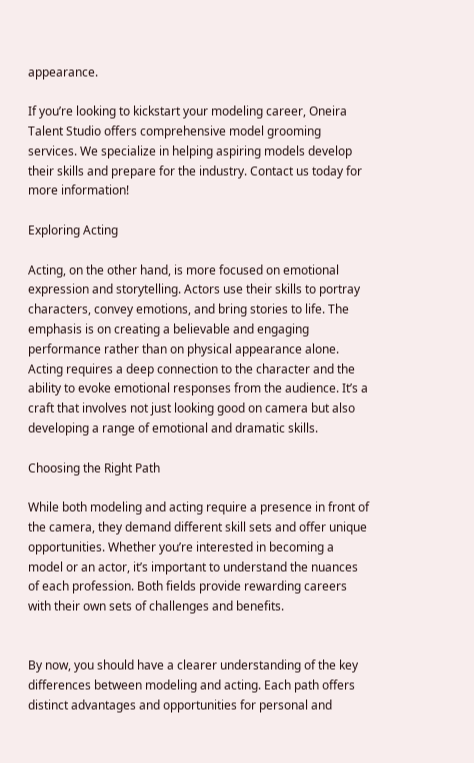appearance.

If you’re looking to kickstart your modeling career, Oneira Talent Studio offers comprehensive model grooming services. We specialize in helping aspiring models develop their skills and prepare for the industry. Contact us today for more information!

Exploring Acting

Acting, on the other hand, is more focused on emotional expression and storytelling. Actors use their skills to portray characters, convey emotions, and bring stories to life. The emphasis is on creating a believable and engaging performance rather than on physical appearance alone. Acting requires a deep connection to the character and the ability to evoke emotional responses from the audience. It’s a craft that involves not just looking good on camera but also developing a range of emotional and dramatic skills.

Choosing the Right Path

While both modeling and acting require a presence in front of the camera, they demand different skill sets and offer unique opportunities. Whether you’re interested in becoming a model or an actor, it’s important to understand the nuances of each profession. Both fields provide rewarding careers with their own sets of challenges and benefits.


By now, you should have a clearer understanding of the key differences between modeling and acting. Each path offers distinct advantages and opportunities for personal and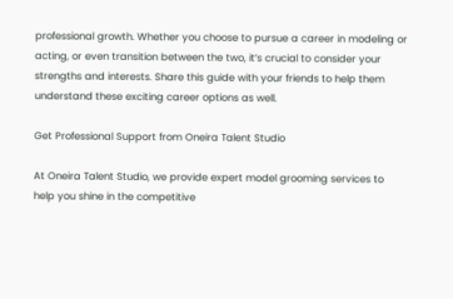professional growth. Whether you choose to pursue a career in modeling or acting, or even transition between the two, it’s crucial to consider your strengths and interests. Share this guide with your friends to help them understand these exciting career options as well.

Get Professional Support from Oneira Talent Studio

At Oneira Talent Studio, we provide expert model grooming services to help you shine in the competitive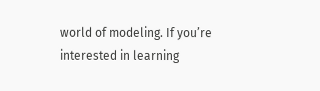world of modeling. If you’re interested in learning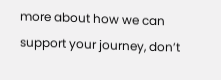more about how we can support your journey, don’t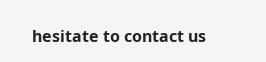hesitate to contact us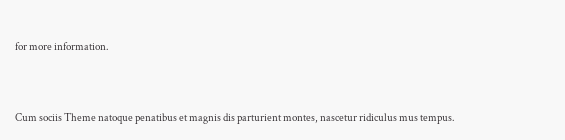for more information.


Cum sociis Theme natoque penatibus et magnis dis parturient montes, nascetur ridiculus mus tempus.